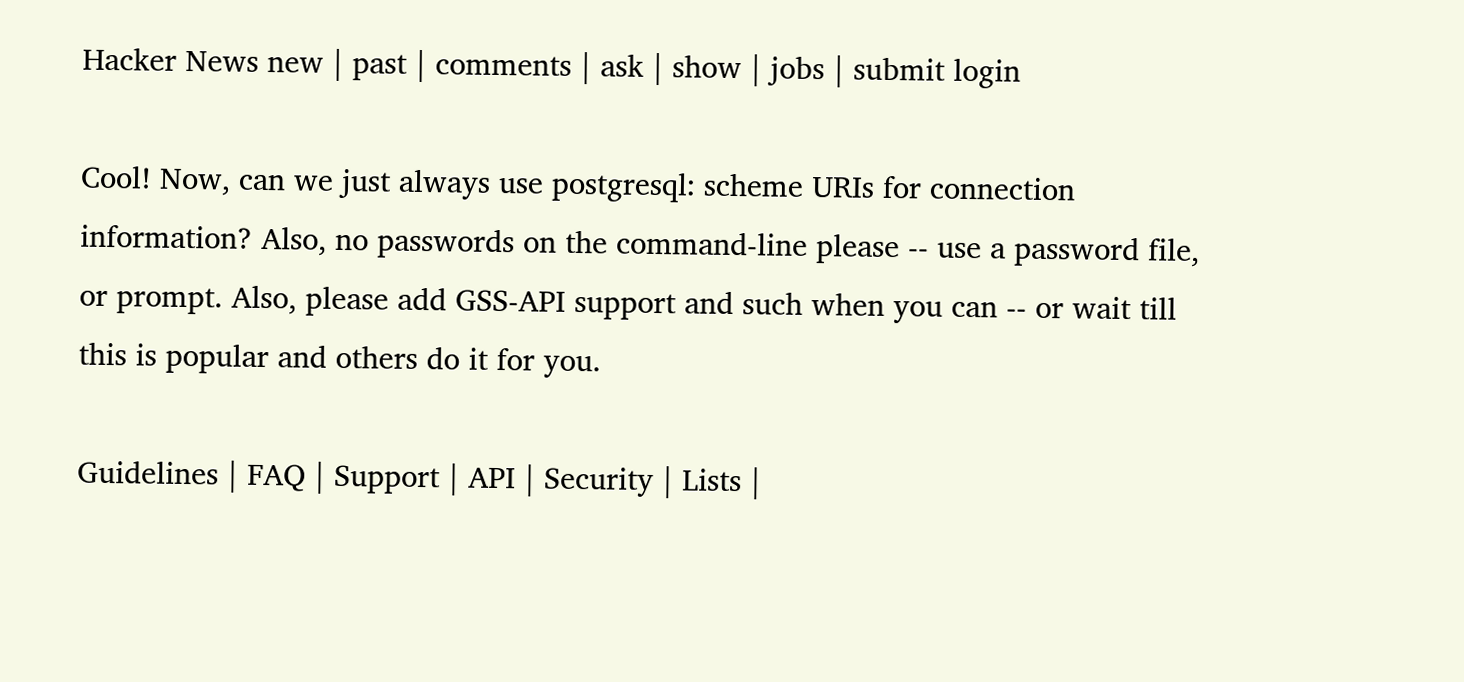Hacker News new | past | comments | ask | show | jobs | submit login

Cool! Now, can we just always use postgresql: scheme URIs for connection information? Also, no passwords on the command-line please -- use a password file, or prompt. Also, please add GSS-API support and such when you can -- or wait till this is popular and others do it for you.

Guidelines | FAQ | Support | API | Security | Lists |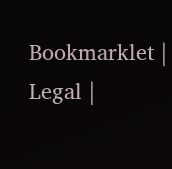Bookmarklet | Legal |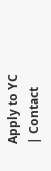Apply to YC | Contact